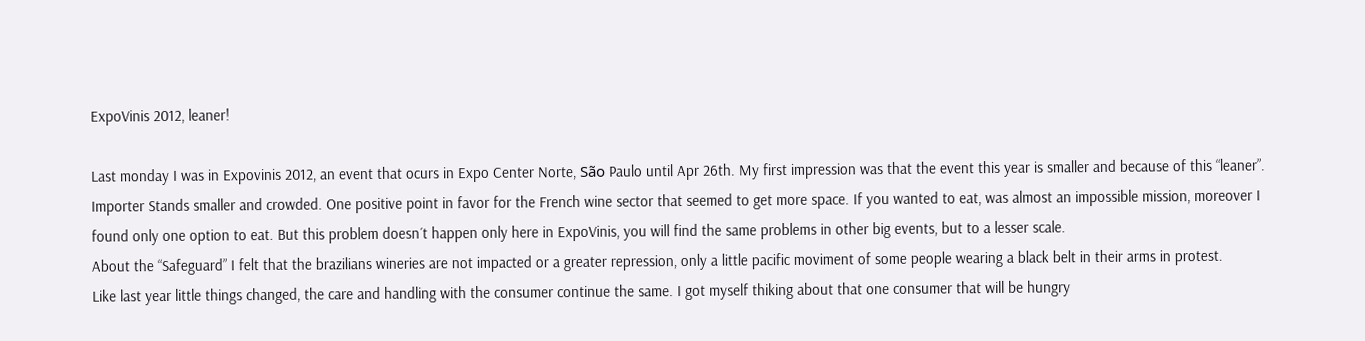ExpoVinis 2012, leaner!

Last monday I was in Expovinis 2012, an event that ocurs in Expo Center Norte, São Paulo until Apr 26th. My first impression was that the event this year is smaller and because of this “leaner”. Importer Stands smaller and crowded. One positive point in favor for the French wine sector that seemed to get more space. If you wanted to eat, was almost an impossible mission, moreover I found only one option to eat. But this problem doesn´t happen only here in ExpoVinis, you will find the same problems in other big events, but to a lesser scale.
About the “Safeguard” I felt that the brazilians wineries are not impacted or a greater repression, only a little pacific moviment of some people wearing a black belt in their arms in protest.
Like last year little things changed, the care and handling with the consumer continue the same. I got myself thiking about that one consumer that will be hungry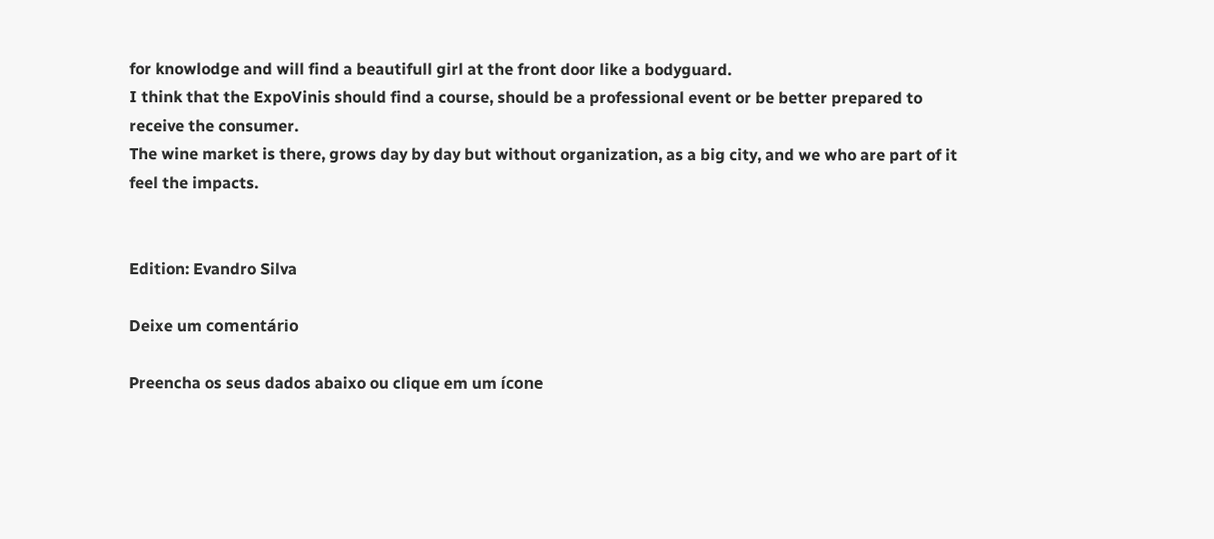for knowlodge and will find a beautifull girl at the front door like a bodyguard.
I think that the ExpoVinis should find a course, should be a professional event or be better prepared to receive the consumer.
The wine market is there, grows day by day but without organization, as a big city, and we who are part of it feel the impacts.


Edition: Evandro Silva

Deixe um comentário

Preencha os seus dados abaixo ou clique em um ícone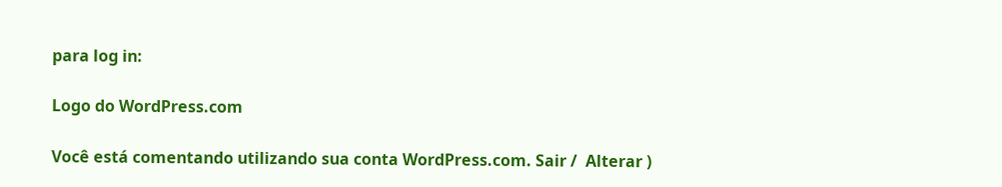para log in:

Logo do WordPress.com

Você está comentando utilizando sua conta WordPress.com. Sair /  Alterar )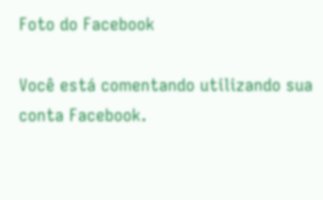Foto do Facebook

Você está comentando utilizando sua conta Facebook.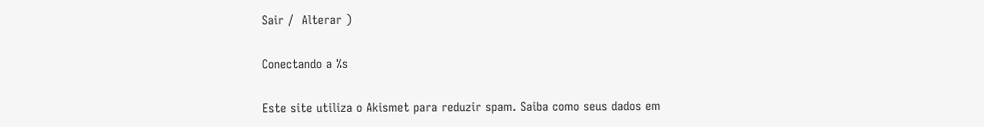Sair /  Alterar )

Conectando a %s

Este site utiliza o Akismet para reduzir spam. Saiba como seus dados em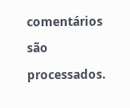comentários são processados.